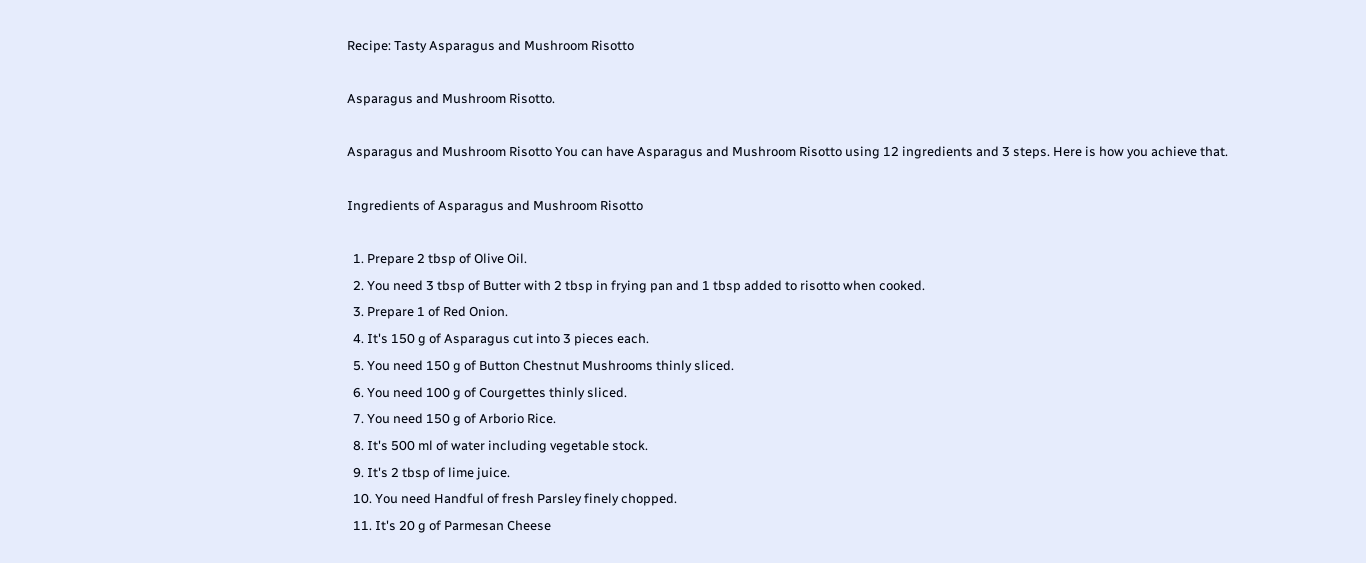Recipe: Tasty Asparagus and Mushroom Risotto

Asparagus and Mushroom Risotto.

Asparagus and Mushroom Risotto You can have Asparagus and Mushroom Risotto using 12 ingredients and 3 steps. Here is how you achieve that.

Ingredients of Asparagus and Mushroom Risotto

  1. Prepare 2 tbsp of Olive Oil.
  2. You need 3 tbsp of Butter with 2 tbsp in frying pan and 1 tbsp added to risotto when cooked.
  3. Prepare 1 of Red Onion.
  4. It's 150 g of Asparagus cut into 3 pieces each.
  5. You need 150 g of Button Chestnut Mushrooms thinly sliced.
  6. You need 100 g of Courgettes thinly sliced.
  7. You need 150 g of Arborio Rice.
  8. It's 500 ml of water including vegetable stock.
  9. It's 2 tbsp of lime juice.
  10. You need Handful of fresh Parsley finely chopped.
  11. It's 20 g of Parmesan Cheese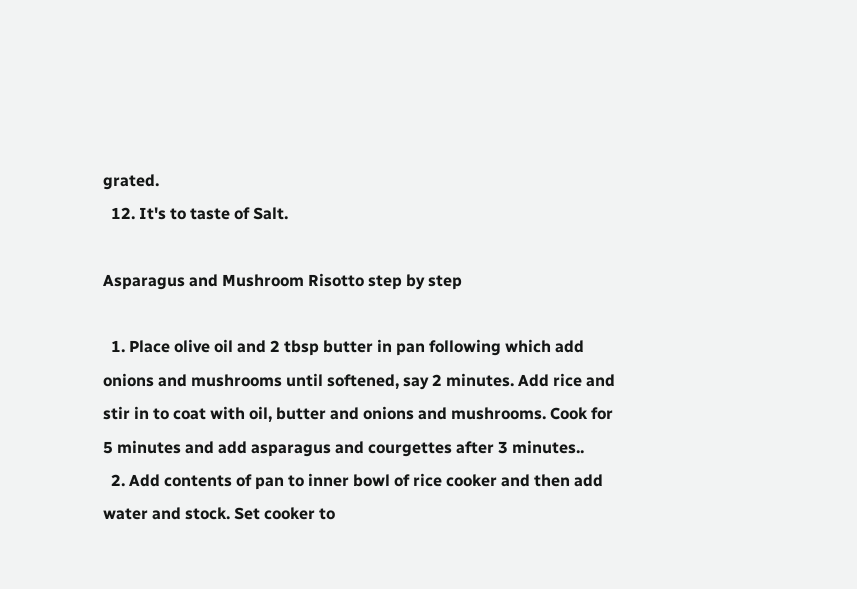grated.
  12. It's to taste of Salt.

Asparagus and Mushroom Risotto step by step

  1. Place olive oil and 2 tbsp butter in pan following which add onions and mushrooms until softened, say 2 minutes. Add rice and stir in to coat with oil, butter and onions and mushrooms. Cook for 5 minutes and add asparagus and courgettes after 3 minutes..
  2. Add contents of pan to inner bowl of rice cooker and then add water and stock. Set cooker to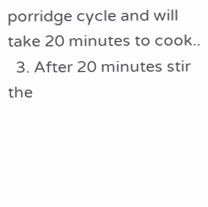porridge cycle and will take 20 minutes to cook..
  3. After 20 minutes stir the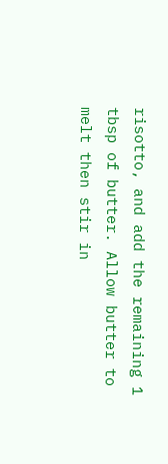risotto, and add the remaining 1 tbsp of butter. Allow butter to melt then stir in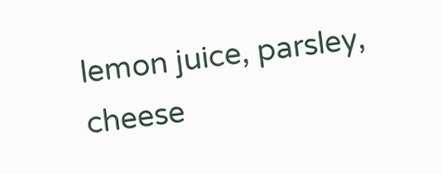lemon juice, parsley, cheese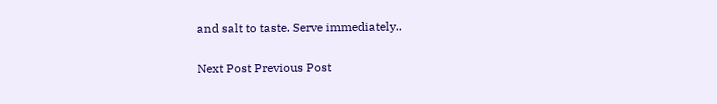and salt to taste. Serve immediately..

Next Post Previous Post